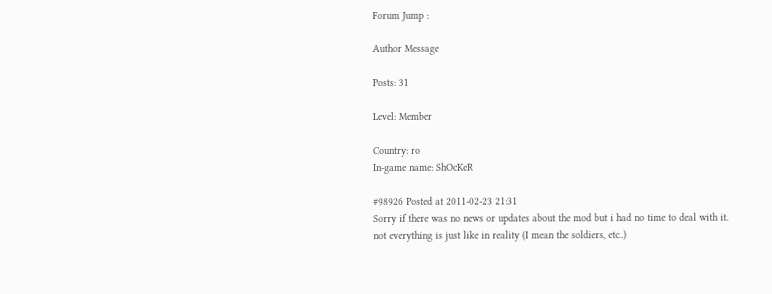Forum Jump :

Author Message

Posts: 31

Level: Member

Country: ro
In-game name: ShOcKeR

#98926 Posted at 2011-02-23 21:31
Sorry if there was no news or updates about the mod but i had no time to deal with it.
not everything is just like in reality (I mean the soldiers, etc..)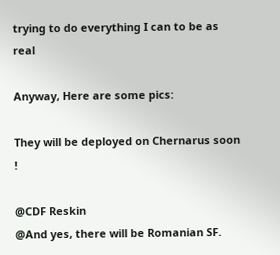trying to do everything I can to be as real

Anyway, Here are some pics:

They will be deployed on Chernarus soon !

@CDF Reskin
@And yes, there will be Romanian SF.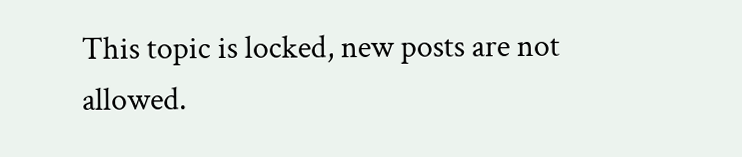This topic is locked, new posts are not allowed.